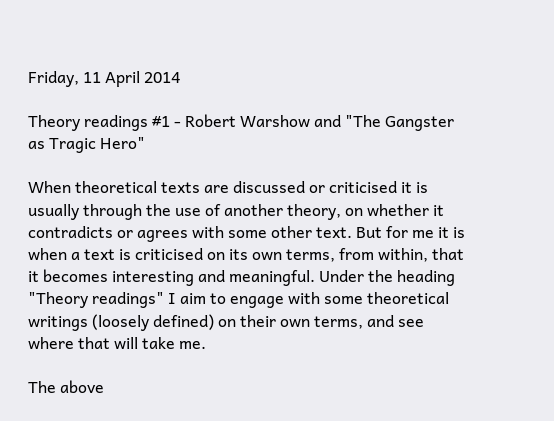Friday, 11 April 2014

Theory readings #1 - Robert Warshow and "The Gangster as Tragic Hero"

When theoretical texts are discussed or criticised it is usually through the use of another theory, on whether it contradicts or agrees with some other text. But for me it is when a text is criticised on its own terms, from within, that it becomes interesting and meaningful. Under the heading "Theory readings" I aim to engage with some theoretical writings (loosely defined) on their own terms, and see where that will take me.

The above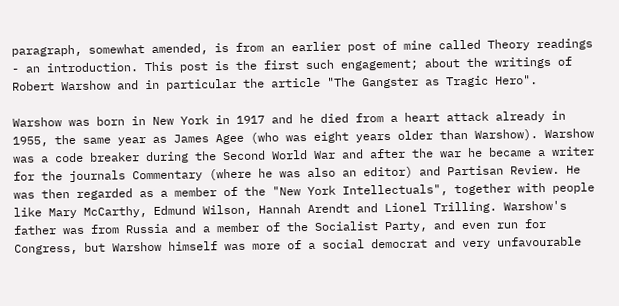paragraph, somewhat amended, is from an earlier post of mine called Theory readings - an introduction. This post is the first such engagement; about the writings of Robert Warshow and in particular the article "The Gangster as Tragic Hero".

Warshow was born in New York in 1917 and he died from a heart attack already in 1955, the same year as James Agee (who was eight years older than Warshow). Warshow was a code breaker during the Second World War and after the war he became a writer for the journals Commentary (where he was also an editor) and Partisan Review. He was then regarded as a member of the "New York Intellectuals", together with people like Mary McCarthy, Edmund Wilson, Hannah Arendt and Lionel Trilling. Warshow's father was from Russia and a member of the Socialist Party, and even run for Congress, but Warshow himself was more of a social democrat and very unfavourable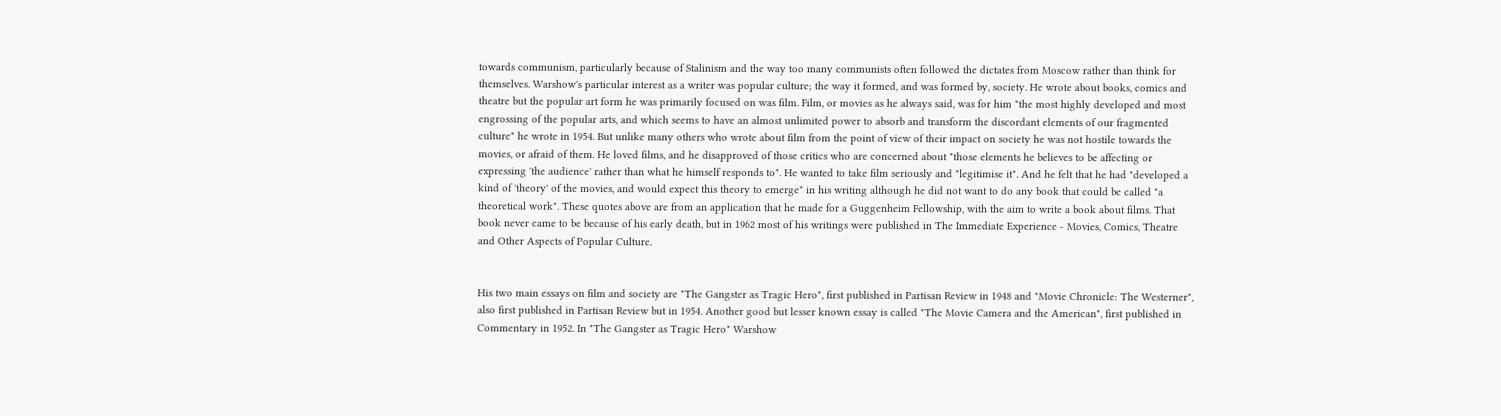towards communism, particularly because of Stalinism and the way too many communists often followed the dictates from Moscow rather than think for themselves. Warshow's particular interest as a writer was popular culture; the way it formed, and was formed by, society. He wrote about books, comics and theatre but the popular art form he was primarily focused on was film. Film, or movies as he always said, was for him "the most highly developed and most engrossing of the popular arts, and which seems to have an almost unlimited power to absorb and transform the discordant elements of our fragmented culture" he wrote in 1954. But unlike many others who wrote about film from the point of view of their impact on society he was not hostile towards the movies, or afraid of them. He loved films, and he disapproved of those critics who are concerned about "those elements he believes to be affecting or expressing 'the audience' rather than what he himself responds to". He wanted to take film seriously and "legitimise it". And he felt that he had "developed a kind of 'theory' of the movies, and would expect this theory to emerge" in his writing although he did not want to do any book that could be called "a theoretical work". These quotes above are from an application that he made for a Guggenheim Fellowship, with the aim to write a book about films. That book never came to be because of his early death, but in 1962 most of his writings were published in The Immediate Experience - Movies, Comics, Theatre and Other Aspects of Popular Culture.


His two main essays on film and society are "The Gangster as Tragic Hero", first published in Partisan Review in 1948 and "Movie Chronicle: The Westerner", also first published in Partisan Review but in 1954. Another good but lesser known essay is called "The Movie Camera and the American", first published in Commentary in 1952. In "The Gangster as Tragic Hero" Warshow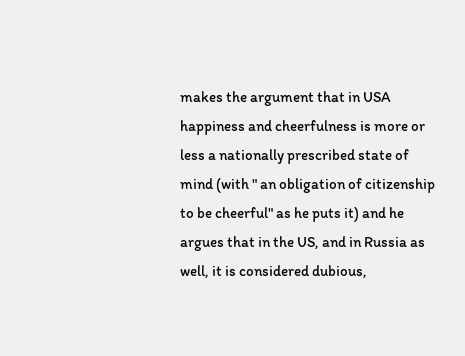makes the argument that in USA happiness and cheerfulness is more or less a nationally prescribed state of mind (with " an obligation of citizenship to be cheerful" as he puts it) and he argues that in the US, and in Russia as well, it is considered dubious,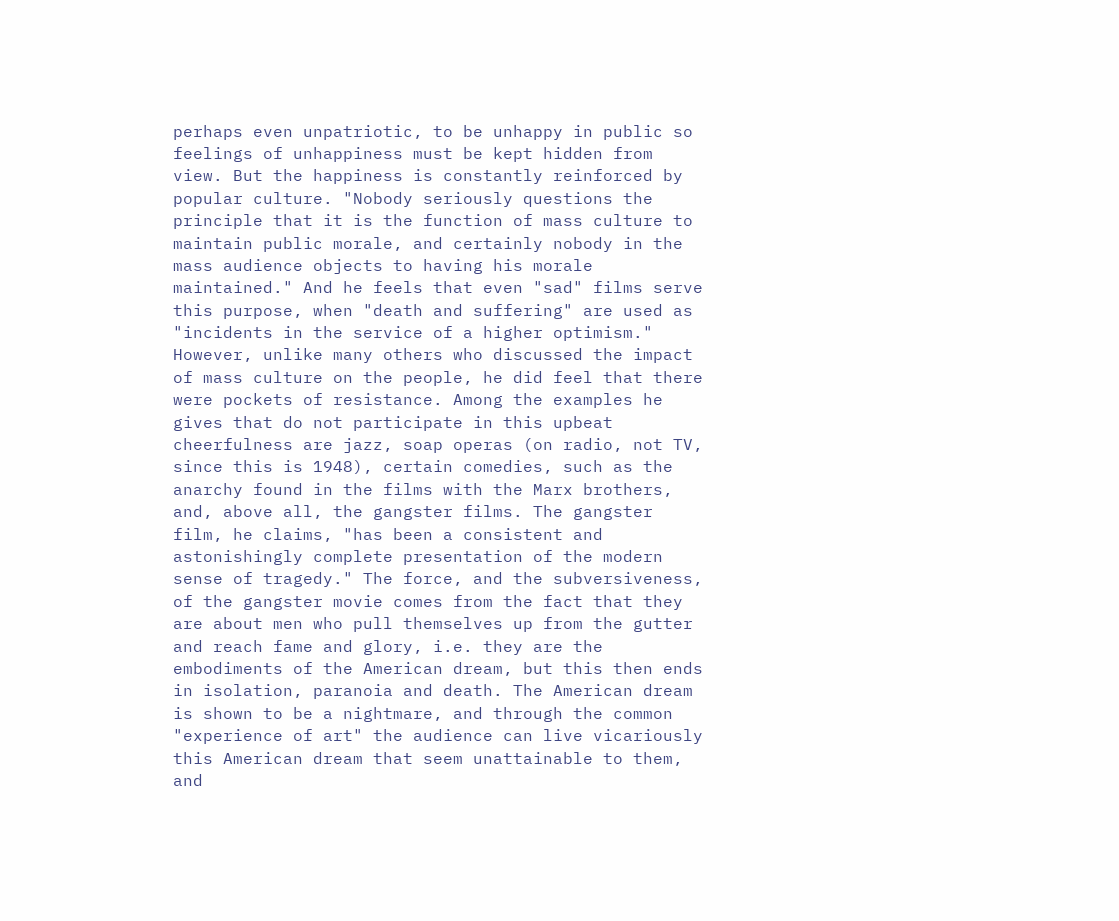perhaps even unpatriotic, to be unhappy in public so feelings of unhappiness must be kept hidden from view. But the happiness is constantly reinforced by popular culture. "Nobody seriously questions the principle that it is the function of mass culture to maintain public morale, and certainly nobody in the mass audience objects to having his morale maintained." And he feels that even "sad" films serve this purpose, when "death and suffering" are used as "incidents in the service of a higher optimism." However, unlike many others who discussed the impact of mass culture on the people, he did feel that there were pockets of resistance. Among the examples he gives that do not participate in this upbeat cheerfulness are jazz, soap operas (on radio, not TV, since this is 1948), certain comedies, such as the anarchy found in the films with the Marx brothers, and, above all, the gangster films. The gangster film, he claims, "has been a consistent and astonishingly complete presentation of the modern sense of tragedy." The force, and the subversiveness, of the gangster movie comes from the fact that they are about men who pull themselves up from the gutter and reach fame and glory, i.e. they are the embodiments of the American dream, but this then ends in isolation, paranoia and death. The American dream is shown to be a nightmare, and through the common "experience of art" the audience can live vicariously this American dream that seem unattainable to them, and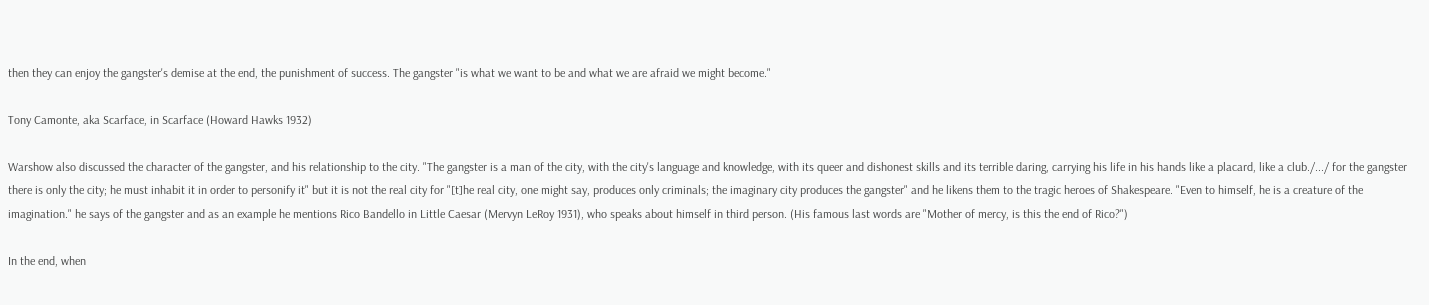then they can enjoy the gangster's demise at the end, the punishment of success. The gangster "is what we want to be and what we are afraid we might become."

Tony Camonte, aka Scarface, in Scarface (Howard Hawks 1932)

Warshow also discussed the character of the gangster, and his relationship to the city. "The gangster is a man of the city, with the city's language and knowledge, with its queer and dishonest skills and its terrible daring, carrying his life in his hands like a placard, like a club./.../ for the gangster there is only the city; he must inhabit it in order to personify it" but it is not the real city for "[t]he real city, one might say, produces only criminals; the imaginary city produces the gangster" and he likens them to the tragic heroes of Shakespeare. "Even to himself, he is a creature of the imagination." he says of the gangster and as an example he mentions Rico Bandello in Little Caesar (Mervyn LeRoy 1931), who speaks about himself in third person. (His famous last words are "Mother of mercy, is this the end of Rico?")

In the end, when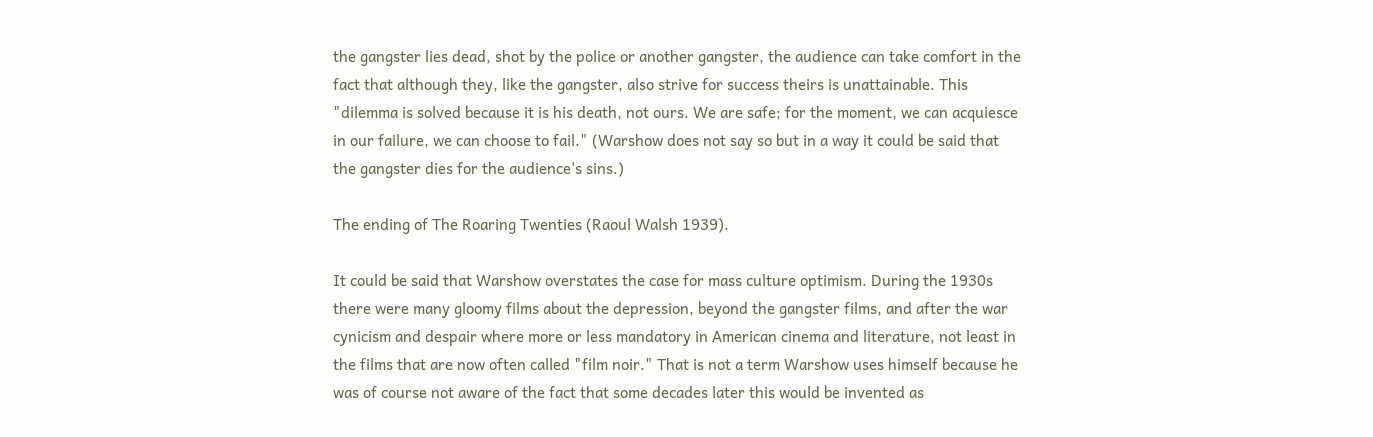the gangster lies dead, shot by the police or another gangster, the audience can take comfort in the fact that although they, like the gangster, also strive for success theirs is unattainable. This "dilemma is solved because it is his death, not ours. We are safe; for the moment, we can acquiesce in our failure, we can choose to fail." (Warshow does not say so but in a way it could be said that the gangster dies for the audience's sins.)

The ending of The Roaring Twenties (Raoul Walsh 1939).

It could be said that Warshow overstates the case for mass culture optimism. During the 1930s there were many gloomy films about the depression, beyond the gangster films, and after the war cynicism and despair where more or less mandatory in American cinema and literature, not least in the films that are now often called "film noir." That is not a term Warshow uses himself because he was of course not aware of the fact that some decades later this would be invented as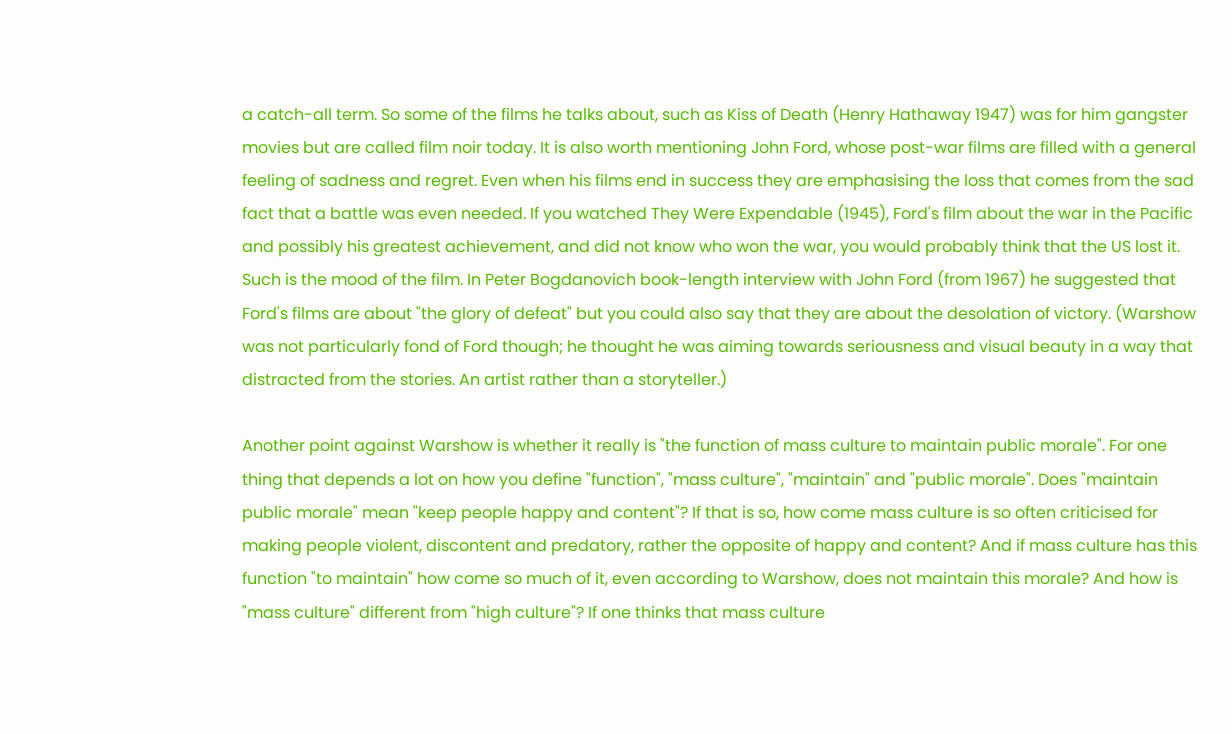a catch-all term. So some of the films he talks about, such as Kiss of Death (Henry Hathaway 1947) was for him gangster movies but are called film noir today. It is also worth mentioning John Ford, whose post-war films are filled with a general feeling of sadness and regret. Even when his films end in success they are emphasising the loss that comes from the sad fact that a battle was even needed. If you watched They Were Expendable (1945), Ford's film about the war in the Pacific and possibly his greatest achievement, and did not know who won the war, you would probably think that the US lost it. Such is the mood of the film. In Peter Bogdanovich book-length interview with John Ford (from 1967) he suggested that Ford's films are about "the glory of defeat" but you could also say that they are about the desolation of victory. (Warshow was not particularly fond of Ford though; he thought he was aiming towards seriousness and visual beauty in a way that distracted from the stories. An artist rather than a storyteller.)

Another point against Warshow is whether it really is "the function of mass culture to maintain public morale". For one thing that depends a lot on how you define "function", "mass culture", "maintain" and "public morale". Does "maintain public morale" mean "keep people happy and content"? If that is so, how come mass culture is so often criticised for making people violent, discontent and predatory, rather the opposite of happy and content? And if mass culture has this function "to maintain" how come so much of it, even according to Warshow, does not maintain this morale? And how is "mass culture" different from "high culture"? If one thinks that mass culture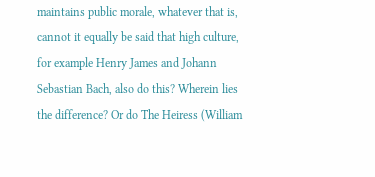maintains public morale, whatever that is, cannot it equally be said that high culture, for example Henry James and Johann Sebastian Bach, also do this? Wherein lies the difference? Or do The Heiress (William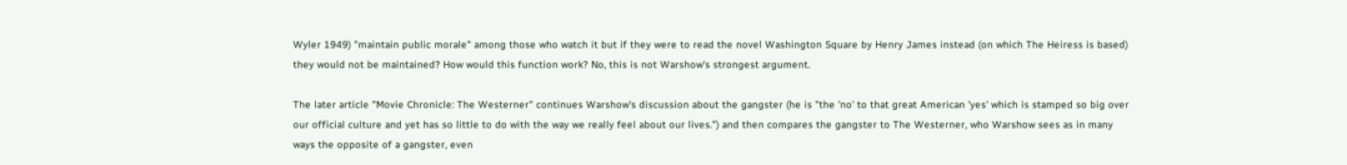Wyler 1949) "maintain public morale" among those who watch it but if they were to read the novel Washington Square by Henry James instead (on which The Heiress is based) they would not be maintained? How would this function work? No, this is not Warshow's strongest argument.

The later article "Movie Chronicle: The Westerner" continues Warshow's discussion about the gangster (he is "the 'no' to that great American 'yes' which is stamped so big over our official culture and yet has so little to do with the way we really feel about our lives.") and then compares the gangster to The Westerner, who Warshow sees as in many ways the opposite of a gangster, even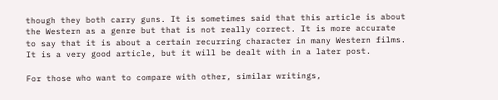though they both carry guns. It is sometimes said that this article is about the Western as a genre but that is not really correct. It is more accurate to say that it is about a certain recurring character in many Western films. It is a very good article, but it will be dealt with in a later post.

For those who want to compare with other, similar writings,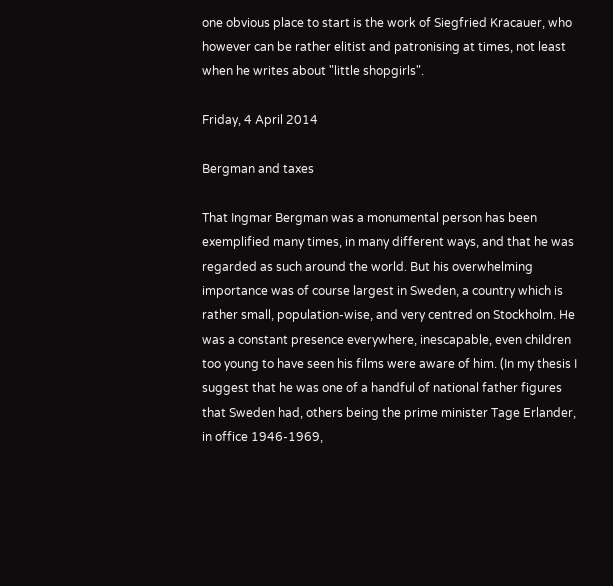one obvious place to start is the work of Siegfried Kracauer, who however can be rather elitist and patronising at times, not least when he writes about "little shopgirls".

Friday, 4 April 2014

Bergman and taxes

That Ingmar Bergman was a monumental person has been exemplified many times, in many different ways, and that he was regarded as such around the world. But his overwhelming importance was of course largest in Sweden, a country which is rather small, population-wise, and very centred on Stockholm. He was a constant presence everywhere, inescapable, even children too young to have seen his films were aware of him. (In my thesis I suggest that he was one of a handful of national father figures that Sweden had, others being the prime minister Tage Erlander, in office 1946-1969,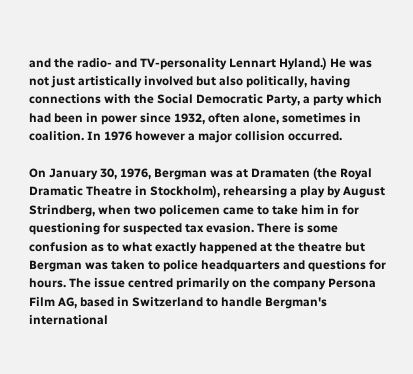and the radio- and TV-personality Lennart Hyland.) He was not just artistically involved but also politically, having connections with the Social Democratic Party, a party which had been in power since 1932, often alone, sometimes in coalition. In 1976 however a major collision occurred.

On January 30, 1976, Bergman was at Dramaten (the Royal Dramatic Theatre in Stockholm), rehearsing a play by August Strindberg, when two policemen came to take him in for questioning for suspected tax evasion. There is some confusion as to what exactly happened at the theatre but Bergman was taken to police headquarters and questions for hours. The issue centred primarily on the company Persona Film AG, based in Switzerland to handle Bergman's international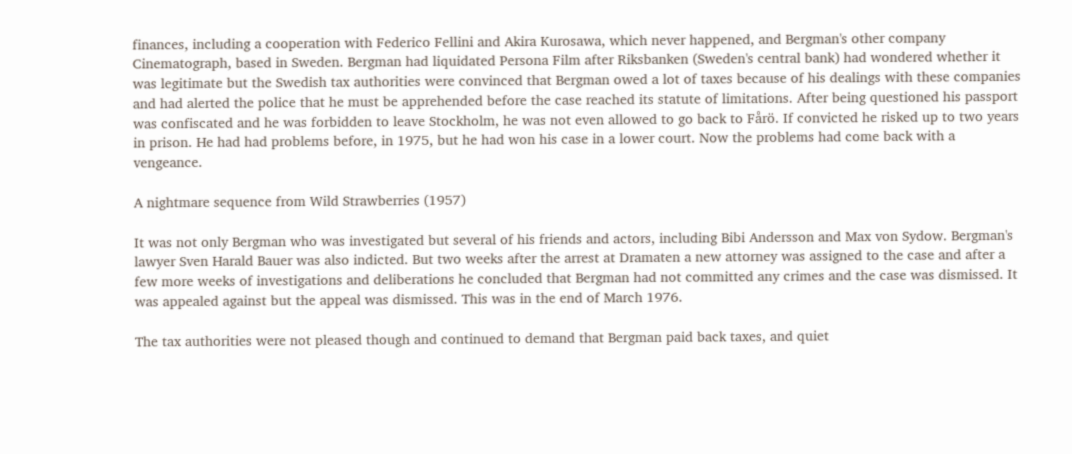finances, including a cooperation with Federico Fellini and Akira Kurosawa, which never happened, and Bergman's other company Cinematograph, based in Sweden. Bergman had liquidated Persona Film after Riksbanken (Sweden's central bank) had wondered whether it was legitimate but the Swedish tax authorities were convinced that Bergman owed a lot of taxes because of his dealings with these companies and had alerted the police that he must be apprehended before the case reached its statute of limitations. After being questioned his passport was confiscated and he was forbidden to leave Stockholm, he was not even allowed to go back to Fårö. If convicted he risked up to two years in prison. He had had problems before, in 1975, but he had won his case in a lower court. Now the problems had come back with a vengeance.

A nightmare sequence from Wild Strawberries (1957)

It was not only Bergman who was investigated but several of his friends and actors, including Bibi Andersson and Max von Sydow. Bergman's lawyer Sven Harald Bauer was also indicted. But two weeks after the arrest at Dramaten a new attorney was assigned to the case and after a few more weeks of investigations and deliberations he concluded that Bergman had not committed any crimes and the case was dismissed. It was appealed against but the appeal was dismissed. This was in the end of March 1976.

The tax authorities were not pleased though and continued to demand that Bergman paid back taxes, and quiet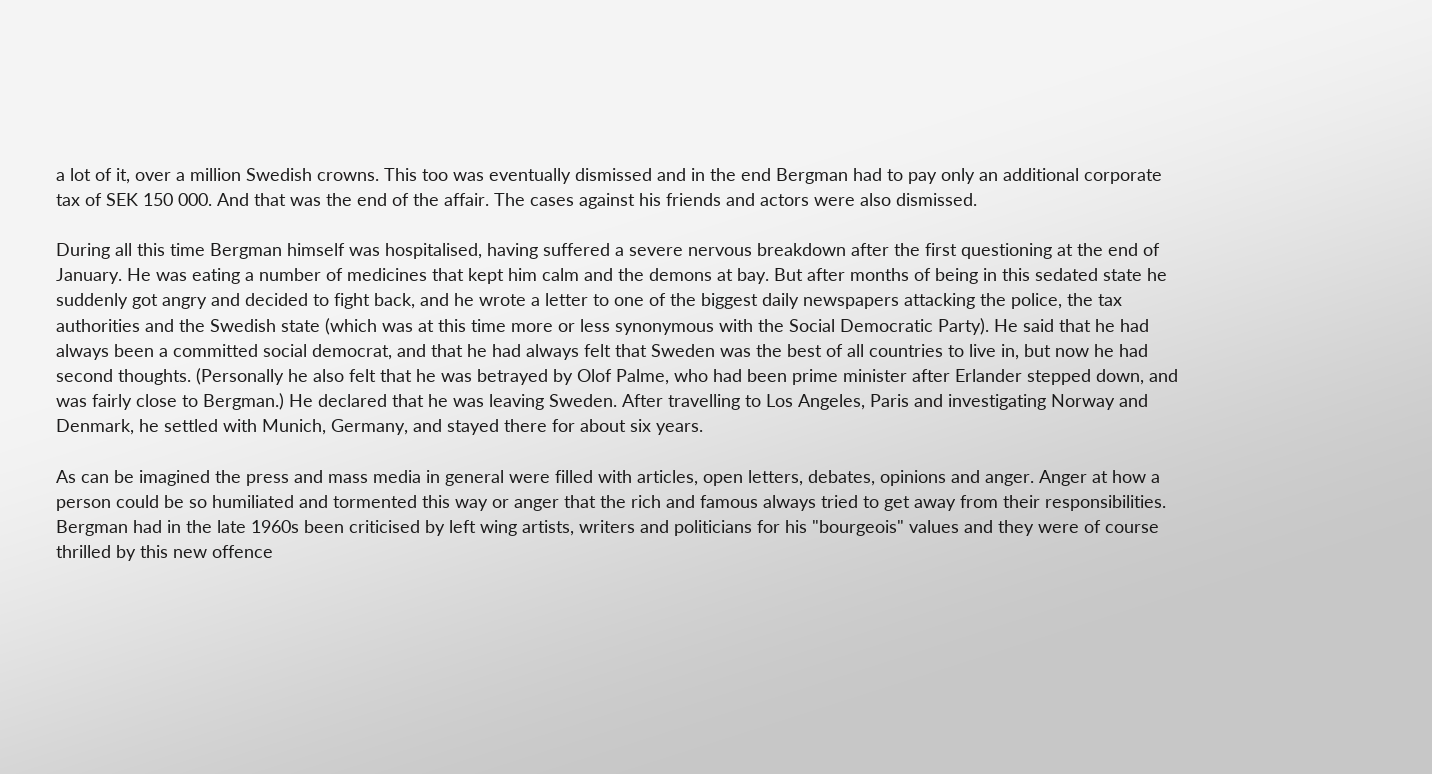a lot of it, over a million Swedish crowns. This too was eventually dismissed and in the end Bergman had to pay only an additional corporate tax of SEK 150 000. And that was the end of the affair. The cases against his friends and actors were also dismissed.

During all this time Bergman himself was hospitalised, having suffered a severe nervous breakdown after the first questioning at the end of January. He was eating a number of medicines that kept him calm and the demons at bay. But after months of being in this sedated state he suddenly got angry and decided to fight back, and he wrote a letter to one of the biggest daily newspapers attacking the police, the tax authorities and the Swedish state (which was at this time more or less synonymous with the Social Democratic Party). He said that he had always been a committed social democrat, and that he had always felt that Sweden was the best of all countries to live in, but now he had second thoughts. (Personally he also felt that he was betrayed by Olof Palme, who had been prime minister after Erlander stepped down, and was fairly close to Bergman.) He declared that he was leaving Sweden. After travelling to Los Angeles, Paris and investigating Norway and Denmark, he settled with Munich, Germany, and stayed there for about six years.

As can be imagined the press and mass media in general were filled with articles, open letters, debates, opinions and anger. Anger at how a person could be so humiliated and tormented this way or anger that the rich and famous always tried to get away from their responsibilities. Bergman had in the late 1960s been criticised by left wing artists, writers and politicians for his "bourgeois" values and they were of course thrilled by this new offence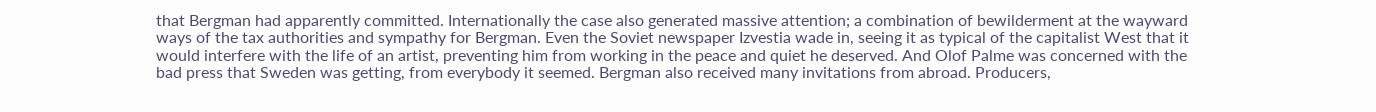that Bergman had apparently committed. Internationally the case also generated massive attention; a combination of bewilderment at the wayward ways of the tax authorities and sympathy for Bergman. Even the Soviet newspaper Izvestia wade in, seeing it as typical of the capitalist West that it would interfere with the life of an artist, preventing him from working in the peace and quiet he deserved. And Olof Palme was concerned with the bad press that Sweden was getting, from everybody it seemed. Bergman also received many invitations from abroad. Producers,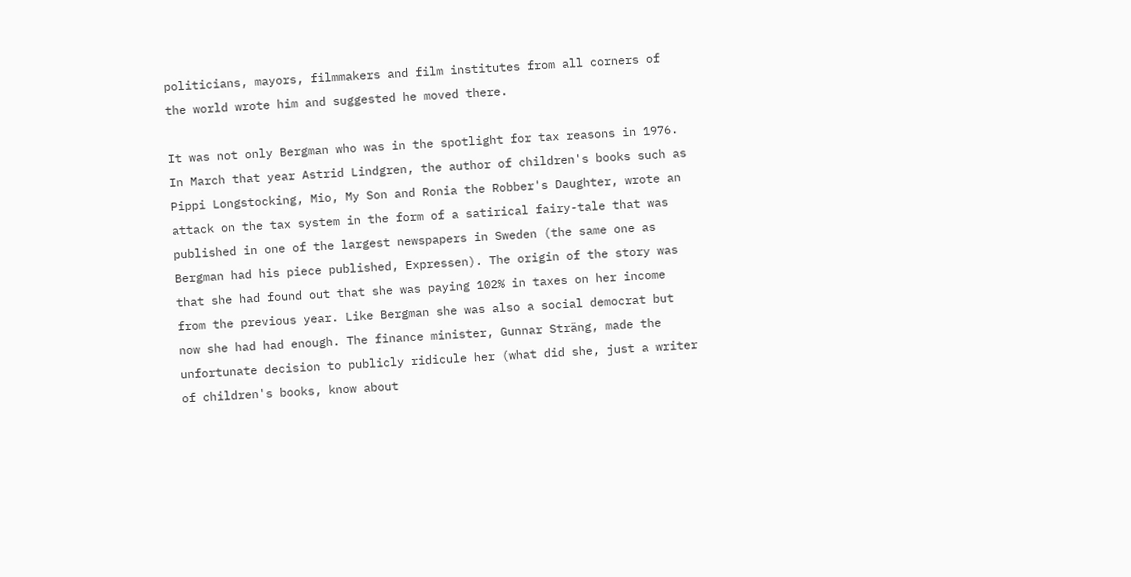politicians, mayors, filmmakers and film institutes from all corners of the world wrote him and suggested he moved there.

It was not only Bergman who was in the spotlight for tax reasons in 1976. In March that year Astrid Lindgren, the author of children's books such as Pippi Longstocking, Mio, My Son and Ronia the Robber's Daughter, wrote an attack on the tax system in the form of a satirical fairy-tale that was published in one of the largest newspapers in Sweden (the same one as Bergman had his piece published, Expressen). The origin of the story was that she had found out that she was paying 102% in taxes on her income from the previous year. Like Bergman she was also a social democrat but now she had had enough. The finance minister, Gunnar Sträng, made the unfortunate decision to publicly ridicule her (what did she, just a writer of children's books, know about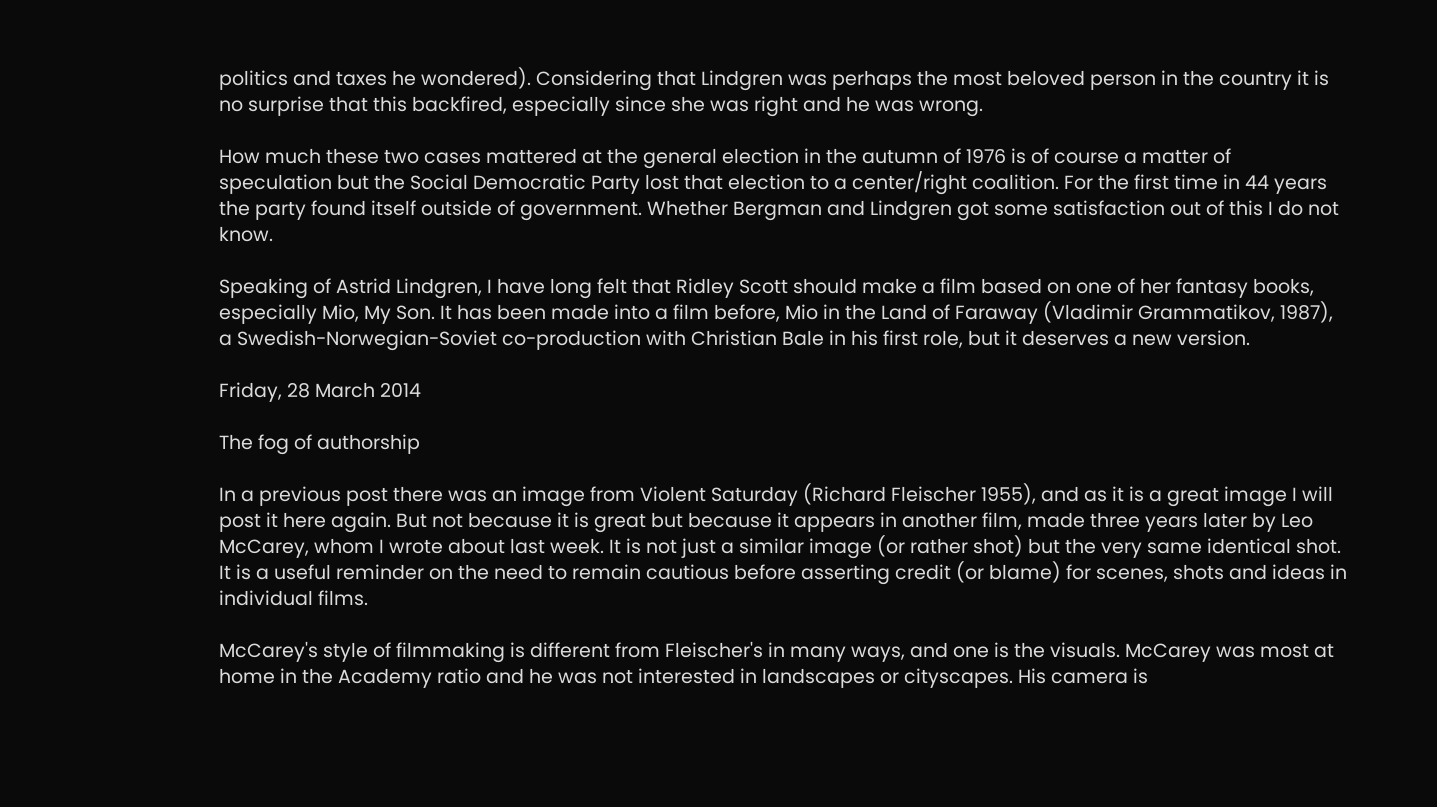politics and taxes he wondered). Considering that Lindgren was perhaps the most beloved person in the country it is no surprise that this backfired, especially since she was right and he was wrong.

How much these two cases mattered at the general election in the autumn of 1976 is of course a matter of speculation but the Social Democratic Party lost that election to a center/right coalition. For the first time in 44 years the party found itself outside of government. Whether Bergman and Lindgren got some satisfaction out of this I do not know.

Speaking of Astrid Lindgren, I have long felt that Ridley Scott should make a film based on one of her fantasy books, especially Mio, My Son. It has been made into a film before, Mio in the Land of Faraway (Vladimir Grammatikov, 1987), a Swedish-Norwegian-Soviet co-production with Christian Bale in his first role, but it deserves a new version.

Friday, 28 March 2014

The fog of authorship

In a previous post there was an image from Violent Saturday (Richard Fleischer 1955), and as it is a great image I will post it here again. But not because it is great but because it appears in another film, made three years later by Leo McCarey, whom I wrote about last week. It is not just a similar image (or rather shot) but the very same identical shot. It is a useful reminder on the need to remain cautious before asserting credit (or blame) for scenes, shots and ideas in individual films.

McCarey's style of filmmaking is different from Fleischer's in many ways, and one is the visuals. McCarey was most at home in the Academy ratio and he was not interested in landscapes or cityscapes. His camera is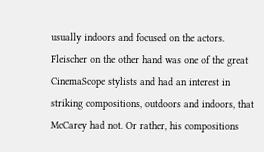usually indoors and focused on the actors. Fleischer on the other hand was one of the great CinemaScope stylists and had an interest in striking compositions, outdoors and indoors, that McCarey had not. Or rather, his compositions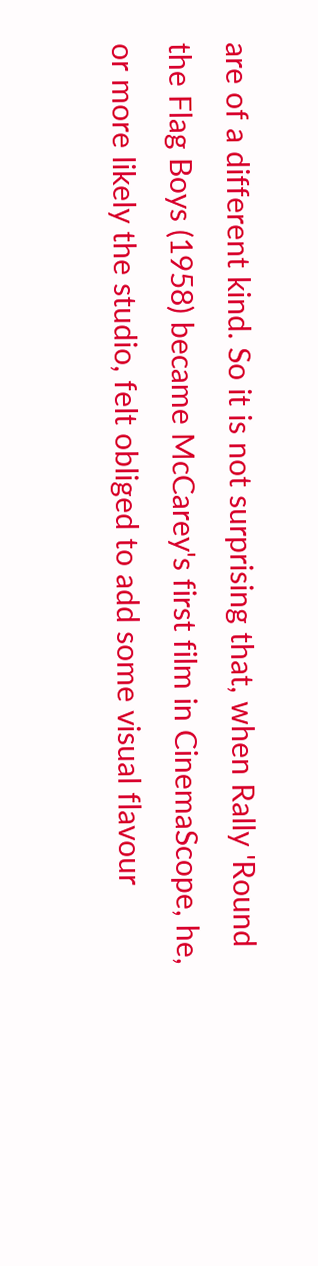are of a different kind. So it is not surprising that, when Rally 'Round the Flag Boys (1958) became McCarey's first film in CinemaScope, he, or more likely the studio, felt obliged to add some visual flavour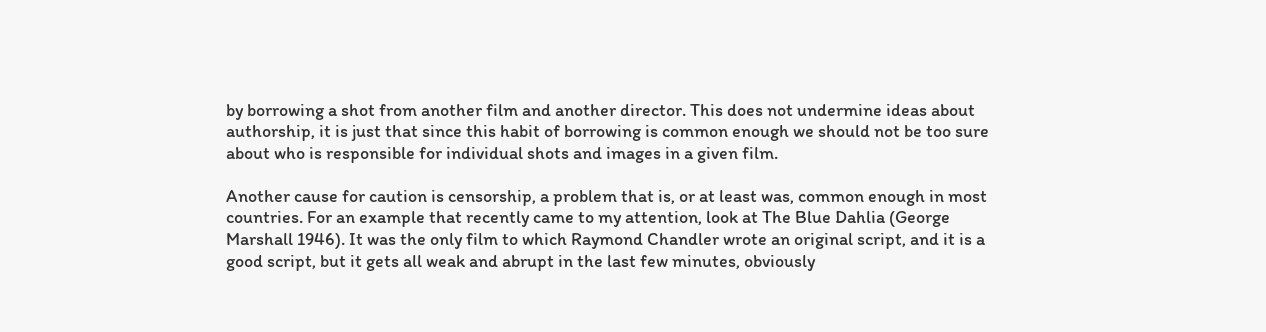by borrowing a shot from another film and another director. This does not undermine ideas about authorship, it is just that since this habit of borrowing is common enough we should not be too sure about who is responsible for individual shots and images in a given film.

Another cause for caution is censorship, a problem that is, or at least was, common enough in most countries. For an example that recently came to my attention, look at The Blue Dahlia (George Marshall 1946). It was the only film to which Raymond Chandler wrote an original script, and it is a good script, but it gets all weak and abrupt in the last few minutes, obviously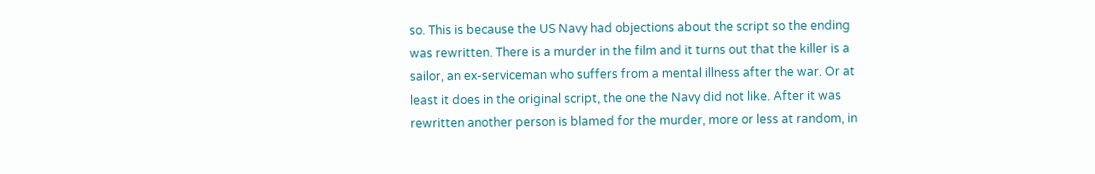so. This is because the US Navy had objections about the script so the ending was rewritten. There is a murder in the film and it turns out that the killer is a sailor, an ex-serviceman who suffers from a mental illness after the war. Or at least it does in the original script, the one the Navy did not like. After it was rewritten another person is blamed for the murder, more or less at random, in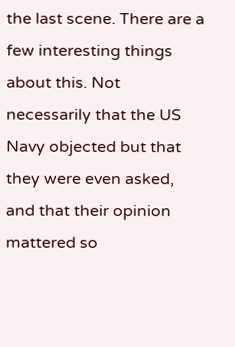the last scene. There are a few interesting things about this. Not necessarily that the US Navy objected but that they were even asked, and that their opinion mattered so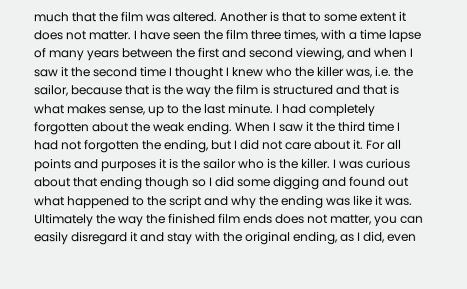much that the film was altered. Another is that to some extent it does not matter. I have seen the film three times, with a time lapse of many years between the first and second viewing, and when I saw it the second time I thought I knew who the killer was, i.e. the sailor, because that is the way the film is structured and that is what makes sense, up to the last minute. I had completely forgotten about the weak ending. When I saw it the third time I had not forgotten the ending, but I did not care about it. For all points and purposes it is the sailor who is the killer. I was curious about that ending though so I did some digging and found out what happened to the script and why the ending was like it was. Ultimately the way the finished film ends does not matter, you can easily disregard it and stay with the original ending, as I did, even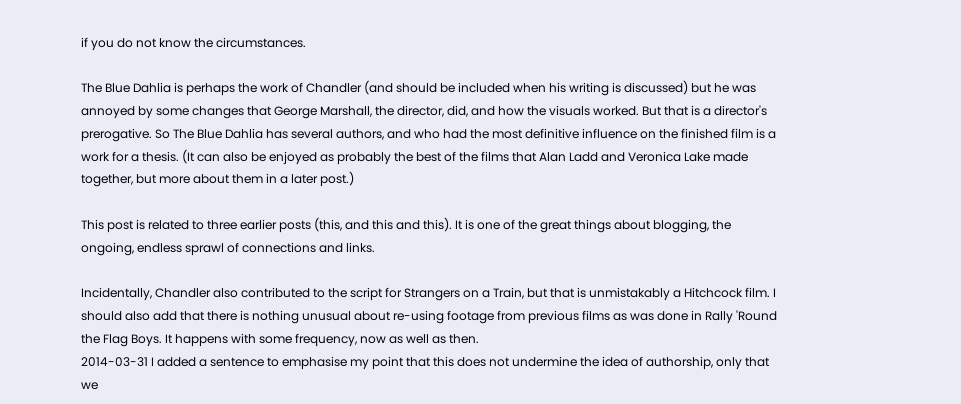if you do not know the circumstances.

The Blue Dahlia is perhaps the work of Chandler (and should be included when his writing is discussed) but he was annoyed by some changes that George Marshall, the director, did, and how the visuals worked. But that is a director's prerogative. So The Blue Dahlia has several authors, and who had the most definitive influence on the finished film is a work for a thesis. (It can also be enjoyed as probably the best of the films that Alan Ladd and Veronica Lake made together, but more about them in a later post.)

This post is related to three earlier posts (this, and this and this). It is one of the great things about blogging, the ongoing, endless sprawl of connections and links.

Incidentally, Chandler also contributed to the script for Strangers on a Train, but that is unmistakably a Hitchcock film. I should also add that there is nothing unusual about re-using footage from previous films as was done in Rally 'Round the Flag Boys. It happens with some frequency, now as well as then.
2014-03-31 I added a sentence to emphasise my point that this does not undermine the idea of authorship, only that we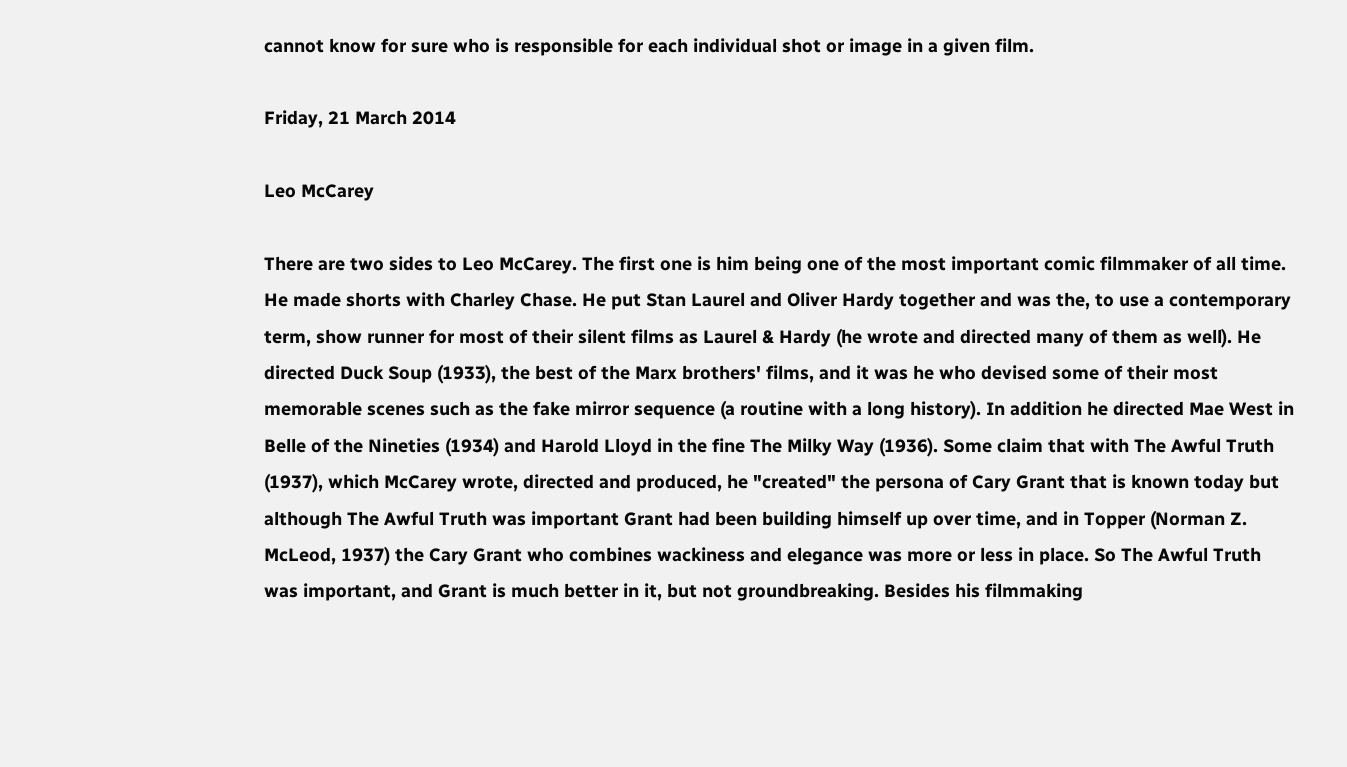cannot know for sure who is responsible for each individual shot or image in a given film.

Friday, 21 March 2014

Leo McCarey

There are two sides to Leo McCarey. The first one is him being one of the most important comic filmmaker of all time. He made shorts with Charley Chase. He put Stan Laurel and Oliver Hardy together and was the, to use a contemporary term, show runner for most of their silent films as Laurel & Hardy (he wrote and directed many of them as well). He directed Duck Soup (1933), the best of the Marx brothers' films, and it was he who devised some of their most memorable scenes such as the fake mirror sequence (a routine with a long history). In addition he directed Mae West in Belle of the Nineties (1934) and Harold Lloyd in the fine The Milky Way (1936). Some claim that with The Awful Truth (1937), which McCarey wrote, directed and produced, he "created" the persona of Cary Grant that is known today but although The Awful Truth was important Grant had been building himself up over time, and in Topper (Norman Z. McLeod, 1937) the Cary Grant who combines wackiness and elegance was more or less in place. So The Awful Truth was important, and Grant is much better in it, but not groundbreaking. Besides his filmmaking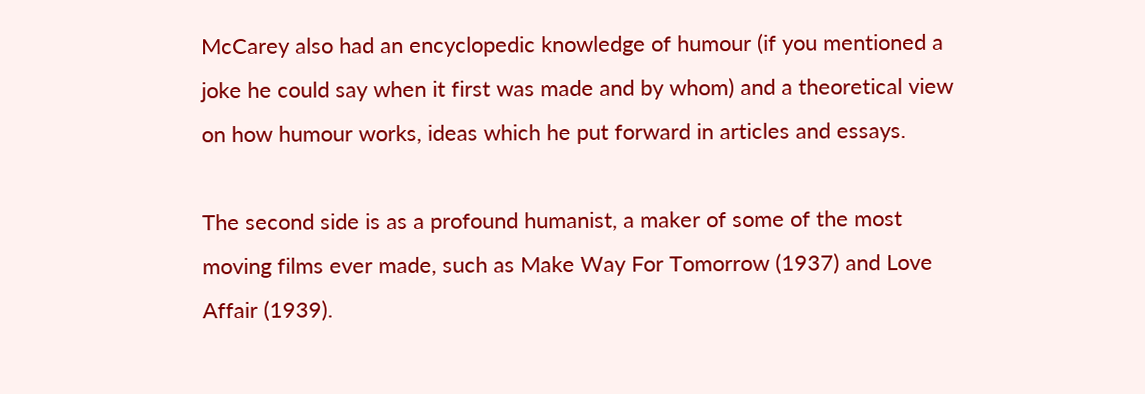McCarey also had an encyclopedic knowledge of humour (if you mentioned a joke he could say when it first was made and by whom) and a theoretical view on how humour works, ideas which he put forward in articles and essays.

The second side is as a profound humanist, a maker of some of the most moving films ever made, such as Make Way For Tomorrow (1937) and Love Affair (1939).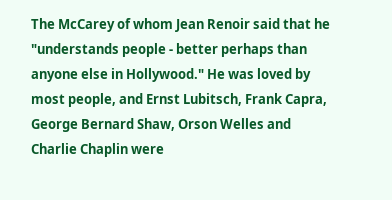The McCarey of whom Jean Renoir said that he "understands people - better perhaps than anyone else in Hollywood." He was loved by most people, and Ernst Lubitsch, Frank Capra, George Bernard Shaw, Orson Welles and Charlie Chaplin were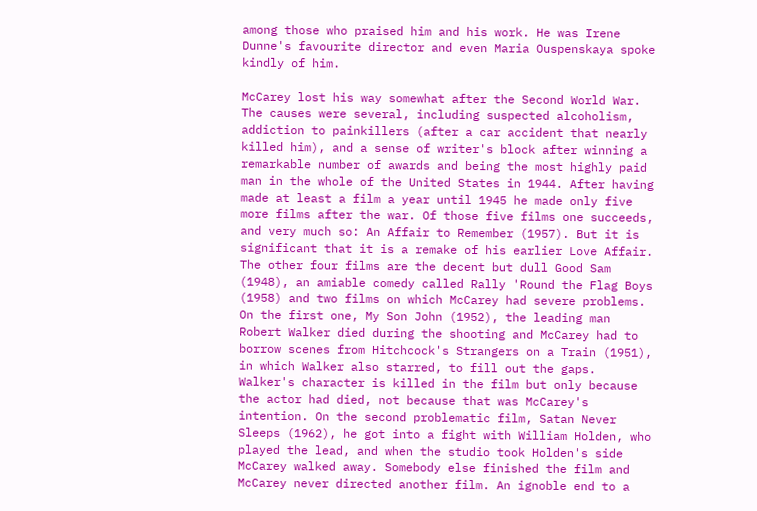among those who praised him and his work. He was Irene Dunne's favourite director and even Maria Ouspenskaya spoke kindly of him.

McCarey lost his way somewhat after the Second World War. The causes were several, including suspected alcoholism, addiction to painkillers (after a car accident that nearly killed him), and a sense of writer's block after winning a remarkable number of awards and being the most highly paid man in the whole of the United States in 1944. After having made at least a film a year until 1945 he made only five more films after the war. Of those five films one succeeds, and very much so: An Affair to Remember (1957). But it is significant that it is a remake of his earlier Love Affair. The other four films are the decent but dull Good Sam (1948), an amiable comedy called Rally 'Round the Flag Boys (1958) and two films on which McCarey had severe problems. On the first one, My Son John (1952), the leading man Robert Walker died during the shooting and McCarey had to borrow scenes from Hitchcock's Strangers on a Train (1951), in which Walker also starred, to fill out the gaps. Walker's character is killed in the film but only because the actor had died, not because that was McCarey's intention. On the second problematic film, Satan Never Sleeps (1962), he got into a fight with William Holden, who played the lead, and when the studio took Holden's side McCarey walked away. Somebody else finished the film and McCarey never directed another film. An ignoble end to a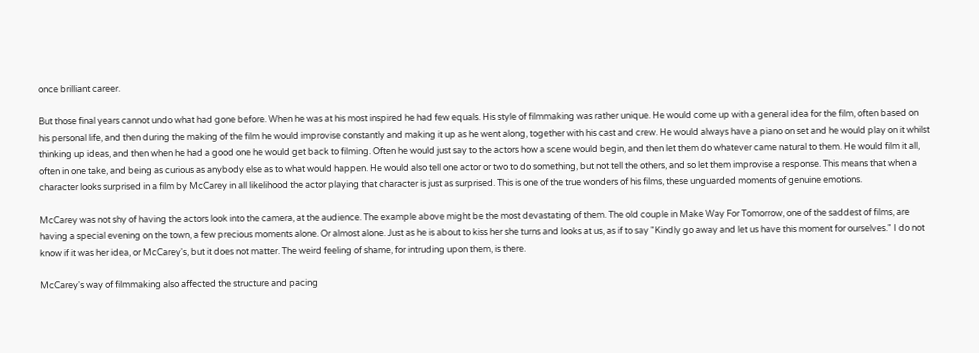once brilliant career.

But those final years cannot undo what had gone before. When he was at his most inspired he had few equals. His style of filmmaking was rather unique. He would come up with a general idea for the film, often based on his personal life, and then during the making of the film he would improvise constantly and making it up as he went along, together with his cast and crew. He would always have a piano on set and he would play on it whilst thinking up ideas, and then when he had a good one he would get back to filming. Often he would just say to the actors how a scene would begin, and then let them do whatever came natural to them. He would film it all, often in one take, and being as curious as anybody else as to what would happen. He would also tell one actor or two to do something, but not tell the others, and so let them improvise a response. This means that when a character looks surprised in a film by McCarey in all likelihood the actor playing that character is just as surprised. This is one of the true wonders of his films, these unguarded moments of genuine emotions.

McCarey was not shy of having the actors look into the camera, at the audience. The example above might be the most devastating of them. The old couple in Make Way For Tomorrow, one of the saddest of films, are having a special evening on the town, a few precious moments alone. Or almost alone. Just as he is about to kiss her she turns and looks at us, as if to say "Kindly go away and let us have this moment for ourselves." I do not know if it was her idea, or McCarey's, but it does not matter. The weird feeling of shame, for intruding upon them, is there.

McCarey's way of filmmaking also affected the structure and pacing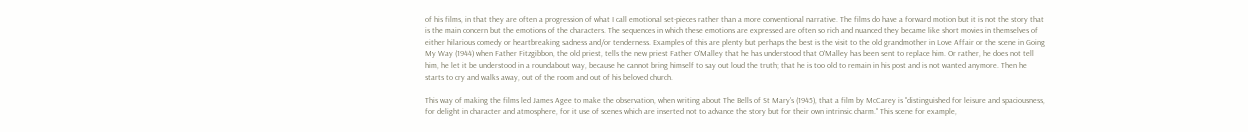of his films, in that they are often a progression of what I call emotional set-pieces rather than a more conventional narrative. The films do have a forward motion but it is not the story that is the main concern but the emotions of the characters. The sequences in which these emotions are expressed are often so rich and nuanced they became like short movies in themselves of either hilarious comedy or heartbreaking sadness and/or tenderness. Examples of this are plenty but perhaps the best is the visit to the old grandmother in Love Affair or the scene in Going My Way (1944) when Father Fitzgibbon, the old priest, tells the new priest Father O'Malley that he has understood that O'Malley has been sent to replace him. Or rather, he does not tell him, he let it be understood in a roundabout way, because he cannot bring himself to say out loud the truth; that he is too old to remain in his post and is not wanted anymore. Then he starts to cry and walks away, out of the room and out of his beloved church.

This way of making the films led James Agee to make the observation, when writing about The Bells of St Mary's (1945), that a film by McCarey is "distinguished for leisure and spaciousness, for delight in character and atmosphere, for it use of scenes which are inserted not to advance the story but for their own intrinsic charm." This scene for example,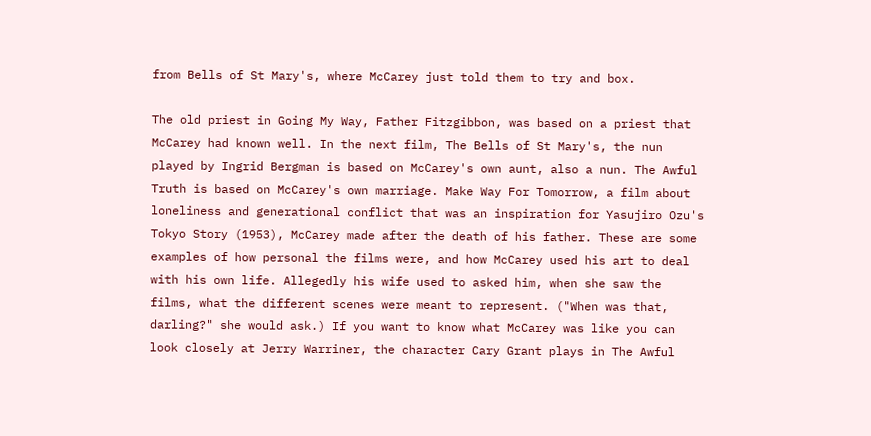from Bells of St Mary's, where McCarey just told them to try and box.

The old priest in Going My Way, Father Fitzgibbon, was based on a priest that McCarey had known well. In the next film, The Bells of St Mary's, the nun played by Ingrid Bergman is based on McCarey's own aunt, also a nun. The Awful Truth is based on McCarey's own marriage. Make Way For Tomorrow, a film about loneliness and generational conflict that was an inspiration for Yasujiro Ozu's Tokyo Story (1953), McCarey made after the death of his father. These are some examples of how personal the films were, and how McCarey used his art to deal with his own life. Allegedly his wife used to asked him, when she saw the films, what the different scenes were meant to represent. ("When was that, darling?" she would ask.) If you want to know what McCarey was like you can look closely at Jerry Warriner, the character Cary Grant plays in The Awful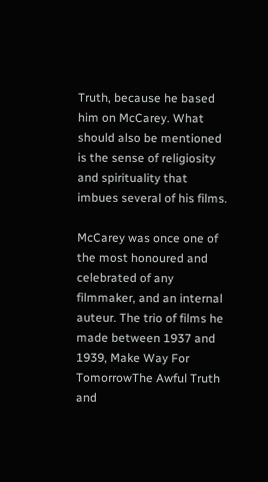Truth, because he based him on McCarey. What should also be mentioned is the sense of religiosity and spirituality that imbues several of his films.

McCarey was once one of the most honoured and celebrated of any filmmaker, and an internal auteur. The trio of films he made between 1937 and 1939, Make Way For TomorrowThe Awful Truth and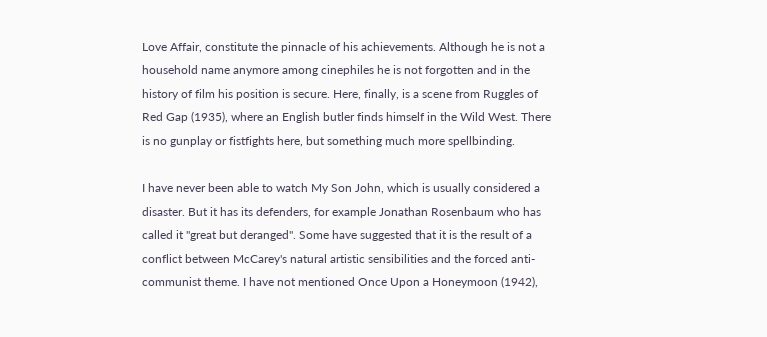Love Affair, constitute the pinnacle of his achievements. Although he is not a household name anymore among cinephiles he is not forgotten and in the history of film his position is secure. Here, finally, is a scene from Ruggles of Red Gap (1935), where an English butler finds himself in the Wild West. There is no gunplay or fistfights here, but something much more spellbinding.

I have never been able to watch My Son John, which is usually considered a disaster. But it has its defenders, for example Jonathan Rosenbaum who has called it "great but deranged". Some have suggested that it is the result of a conflict between McCarey's natural artistic sensibilities and the forced anti-communist theme. I have not mentioned Once Upon a Honeymoon (1942),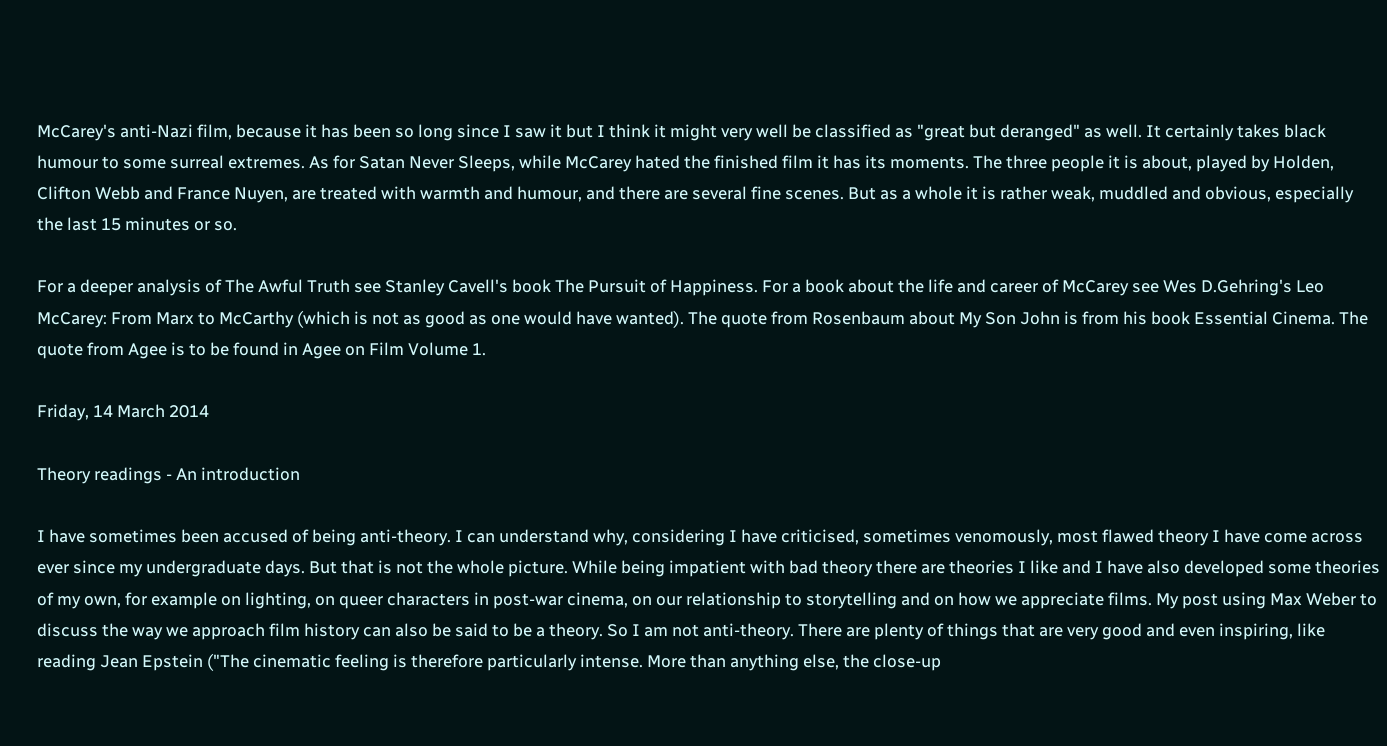McCarey's anti-Nazi film, because it has been so long since I saw it but I think it might very well be classified as "great but deranged" as well. It certainly takes black humour to some surreal extremes. As for Satan Never Sleeps, while McCarey hated the finished film it has its moments. The three people it is about, played by Holden, Clifton Webb and France Nuyen, are treated with warmth and humour, and there are several fine scenes. But as a whole it is rather weak, muddled and obvious, especially the last 15 minutes or so.

For a deeper analysis of The Awful Truth see Stanley Cavell's book The Pursuit of Happiness. For a book about the life and career of McCarey see Wes D.Gehring's Leo McCarey: From Marx to McCarthy (which is not as good as one would have wanted). The quote from Rosenbaum about My Son John is from his book Essential Cinema. The quote from Agee is to be found in Agee on Film Volume 1.

Friday, 14 March 2014

Theory readings - An introduction

I have sometimes been accused of being anti-theory. I can understand why, considering I have criticised, sometimes venomously, most flawed theory I have come across ever since my undergraduate days. But that is not the whole picture. While being impatient with bad theory there are theories I like and I have also developed some theories of my own, for example on lighting, on queer characters in post-war cinema, on our relationship to storytelling and on how we appreciate films. My post using Max Weber to discuss the way we approach film history can also be said to be a theory. So I am not anti-theory. There are plenty of things that are very good and even inspiring, like reading Jean Epstein ("The cinematic feeling is therefore particularly intense. More than anything else, the close-up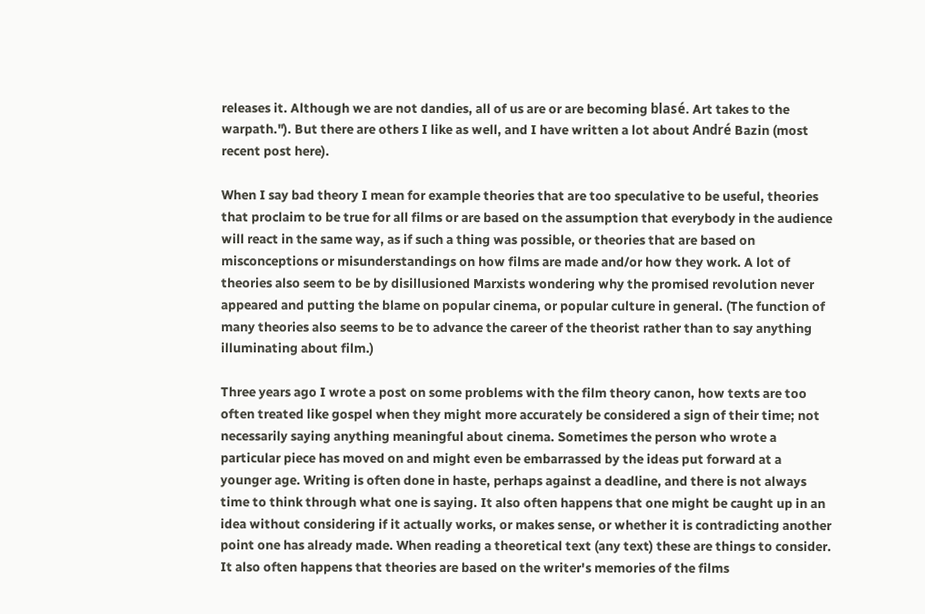releases it. Although we are not dandies, all of us are or are becoming blasé. Art takes to the warpath."). But there are others I like as well, and I have written a lot about André Bazin (most recent post here).

When I say bad theory I mean for example theories that are too speculative to be useful, theories that proclaim to be true for all films or are based on the assumption that everybody in the audience will react in the same way, as if such a thing was possible, or theories that are based on misconceptions or misunderstandings on how films are made and/or how they work. A lot of theories also seem to be by disillusioned Marxists wondering why the promised revolution never appeared and putting the blame on popular cinema, or popular culture in general. (The function of many theories also seems to be to advance the career of the theorist rather than to say anything illuminating about film.)

Three years ago I wrote a post on some problems with the film theory canon, how texts are too often treated like gospel when they might more accurately be considered a sign of their time; not necessarily saying anything meaningful about cinema. Sometimes the person who wrote a particular piece has moved on and might even be embarrassed by the ideas put forward at a younger age. Writing is often done in haste, perhaps against a deadline, and there is not always time to think through what one is saying. It also often happens that one might be caught up in an idea without considering if it actually works, or makes sense, or whether it is contradicting another point one has already made. When reading a theoretical text (any text) these are things to consider. It also often happens that theories are based on the writer's memories of the films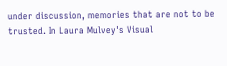under discussion, memories that are not to be trusted. In Laura Mulvey's Visual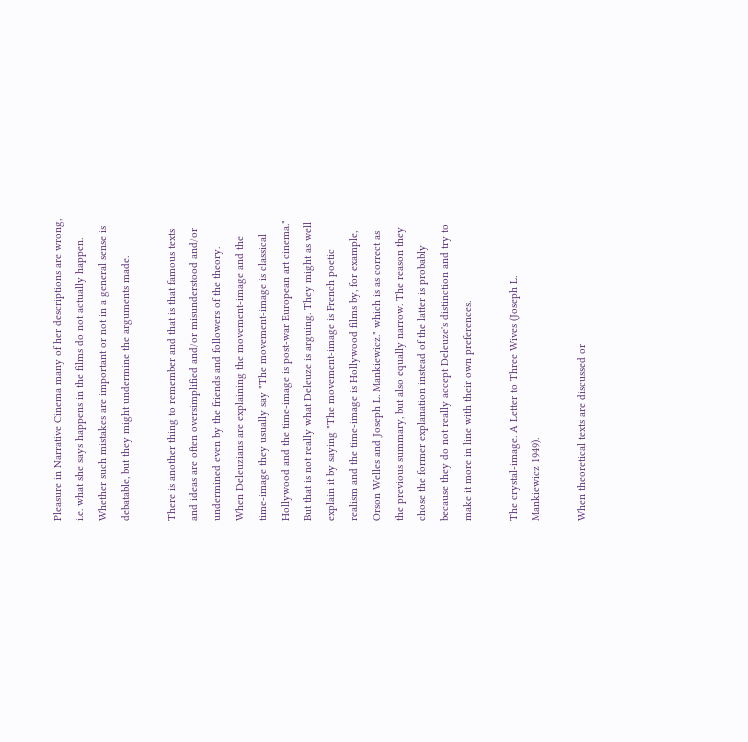Pleasure in Narrative Cinema many of her descriptions are wrong, i.e. what she says happens in the films do not actually happen. Whether such mistakes are important or not in a general sense is debatable, but they might undermine the arguments made.

There is another thing to remember and that is that famous texts and ideas are often oversimplified and/or misunderstood and/or undermined even by the friends and followers of the theory. When Deleuzians are explaining the movement-image and the time-image they usually say "The movement-image is classical Hollywood and the time-image is post-war European art cinema." But that is not really what Deleuze is arguing. They might as well explain it by saying "The movement-image is French poetic realism and the time-image is Hollywood films by, for example, Orson Welles and Joseph L. Mankiewicz." which is as correct as the previous summary, but also equally narrow. The reason they chose the former explanation instead of the latter is probably because they do not really accept Deleuze's distinction and try to make it more in line with their own preferences.

The crystal-image. A Letter to Three Wives (Joseph L. Mankiewicz 1949).

When theoretical texts are discussed or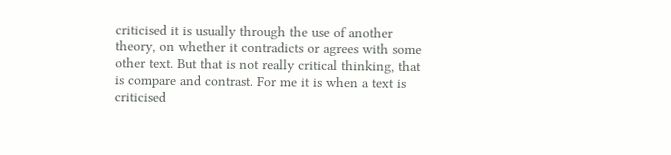criticised it is usually through the use of another theory, on whether it contradicts or agrees with some other text. But that is not really critical thinking, that is compare and contrast. For me it is when a text is criticised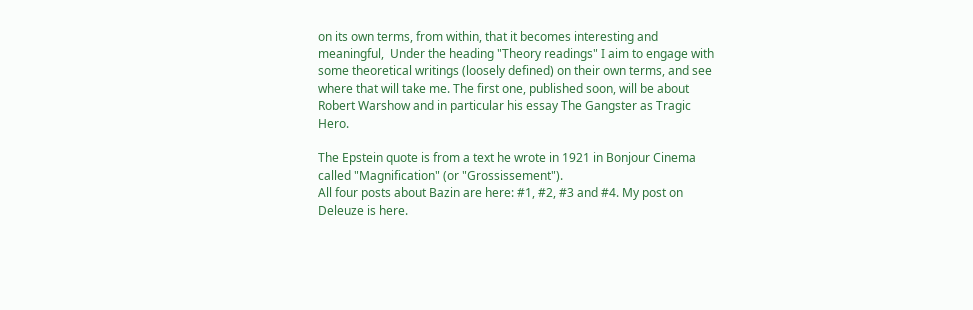on its own terms, from within, that it becomes interesting and meaningful,  Under the heading "Theory readings" I aim to engage with some theoretical writings (loosely defined) on their own terms, and see where that will take me. The first one, published soon, will be about Robert Warshow and in particular his essay The Gangster as Tragic Hero.

The Epstein quote is from a text he wrote in 1921 in Bonjour Cinema called "Magnification" (or "Grossissement").
All four posts about Bazin are here: #1, #2, #3 and #4. My post on Deleuze is here.